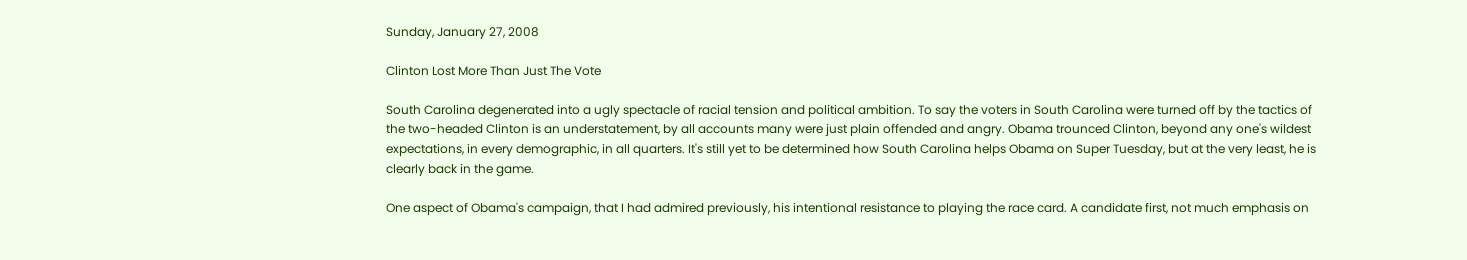Sunday, January 27, 2008

Clinton Lost More Than Just The Vote

South Carolina degenerated into a ugly spectacle of racial tension and political ambition. To say the voters in South Carolina were turned off by the tactics of the two-headed Clinton is an understatement, by all accounts many were just plain offended and angry. Obama trounced Clinton, beyond any one's wildest expectations, in every demographic, in all quarters. It's still yet to be determined how South Carolina helps Obama on Super Tuesday, but at the very least, he is clearly back in the game.

One aspect of Obama's campaign, that I had admired previously, his intentional resistance to playing the race card. A candidate first, not much emphasis on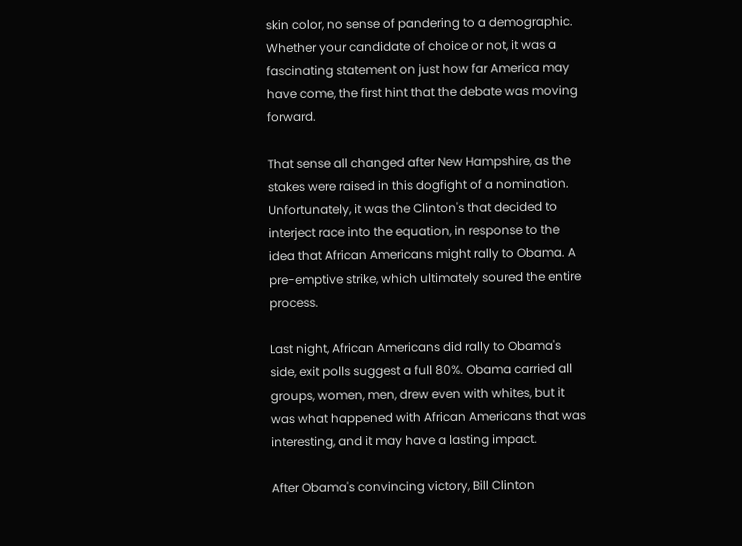skin color, no sense of pandering to a demographic. Whether your candidate of choice or not, it was a fascinating statement on just how far America may have come, the first hint that the debate was moving forward.

That sense all changed after New Hampshire, as the stakes were raised in this dogfight of a nomination. Unfortunately, it was the Clinton's that decided to interject race into the equation, in response to the idea that African Americans might rally to Obama. A pre-emptive strike, which ultimately soured the entire process.

Last night, African Americans did rally to Obama's side, exit polls suggest a full 80%. Obama carried all groups, women, men, drew even with whites, but it was what happened with African Americans that was interesting, and it may have a lasting impact.

After Obama's convincing victory, Bill Clinton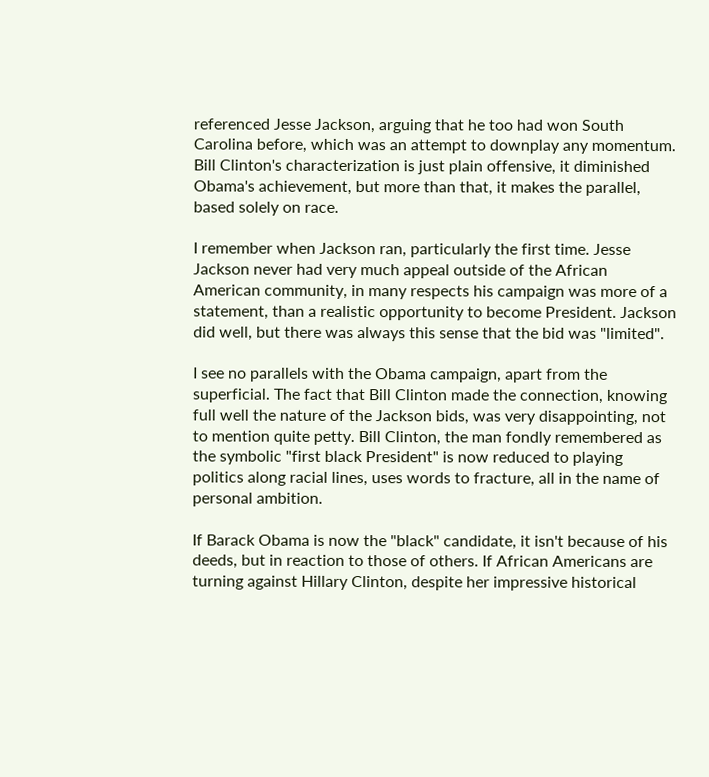referenced Jesse Jackson, arguing that he too had won South Carolina before, which was an attempt to downplay any momentum. Bill Clinton's characterization is just plain offensive, it diminished Obama's achievement, but more than that, it makes the parallel, based solely on race.

I remember when Jackson ran, particularly the first time. Jesse Jackson never had very much appeal outside of the African American community, in many respects his campaign was more of a statement, than a realistic opportunity to become President. Jackson did well, but there was always this sense that the bid was "limited".

I see no parallels with the Obama campaign, apart from the superficial. The fact that Bill Clinton made the connection, knowing full well the nature of the Jackson bids, was very disappointing, not to mention quite petty. Bill Clinton, the man fondly remembered as the symbolic "first black President" is now reduced to playing politics along racial lines, uses words to fracture, all in the name of personal ambition.

If Barack Obama is now the "black" candidate, it isn't because of his deeds, but in reaction to those of others. If African Americans are turning against Hillary Clinton, despite her impressive historical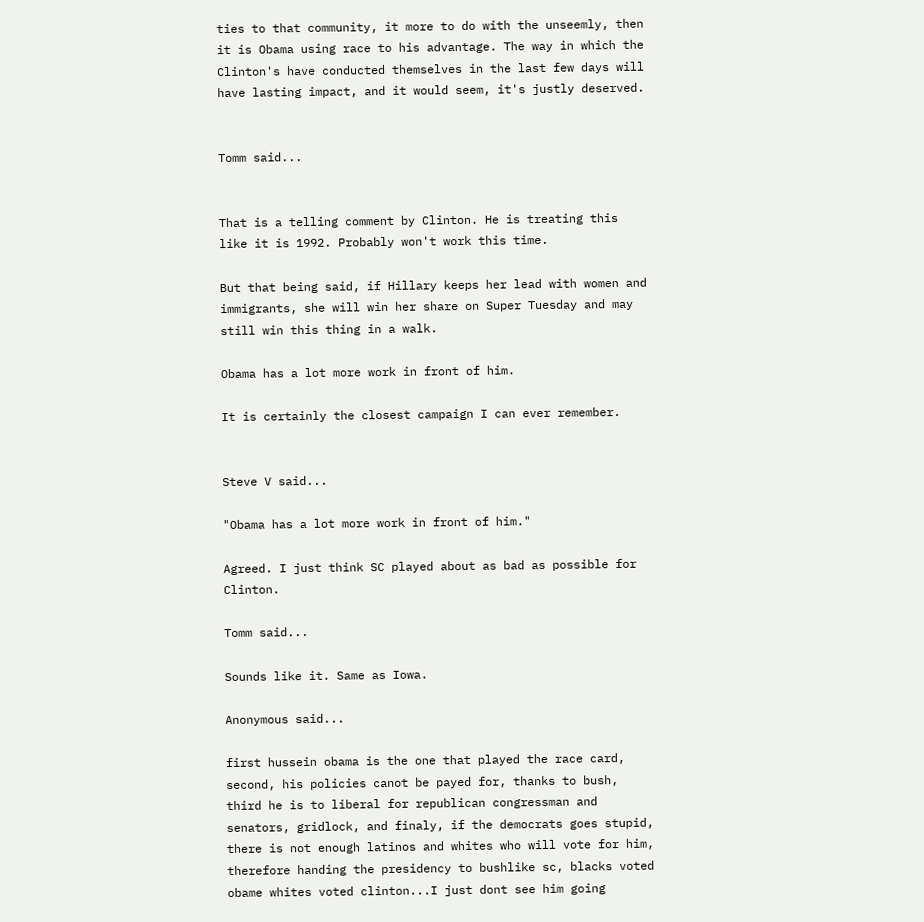ties to that community, it more to do with the unseemly, then it is Obama using race to his advantage. The way in which the Clinton's have conducted themselves in the last few days will have lasting impact, and it would seem, it's justly deserved.


Tomm said...


That is a telling comment by Clinton. He is treating this like it is 1992. Probably won't work this time.

But that being said, if Hillary keeps her lead with women and immigrants, she will win her share on Super Tuesday and may still win this thing in a walk.

Obama has a lot more work in front of him.

It is certainly the closest campaign I can ever remember.


Steve V said...

"Obama has a lot more work in front of him."

Agreed. I just think SC played about as bad as possible for Clinton.

Tomm said...

Sounds like it. Same as Iowa.

Anonymous said...

first hussein obama is the one that played the race card, second, his policies canot be payed for, thanks to bush, third he is to liberal for republican congressman and senators, gridlock, and finaly, if the democrats goes stupid, there is not enough latinos and whites who will vote for him, therefore handing the presidency to bushlike sc, blacks voted obame whites voted clinton...I just dont see him going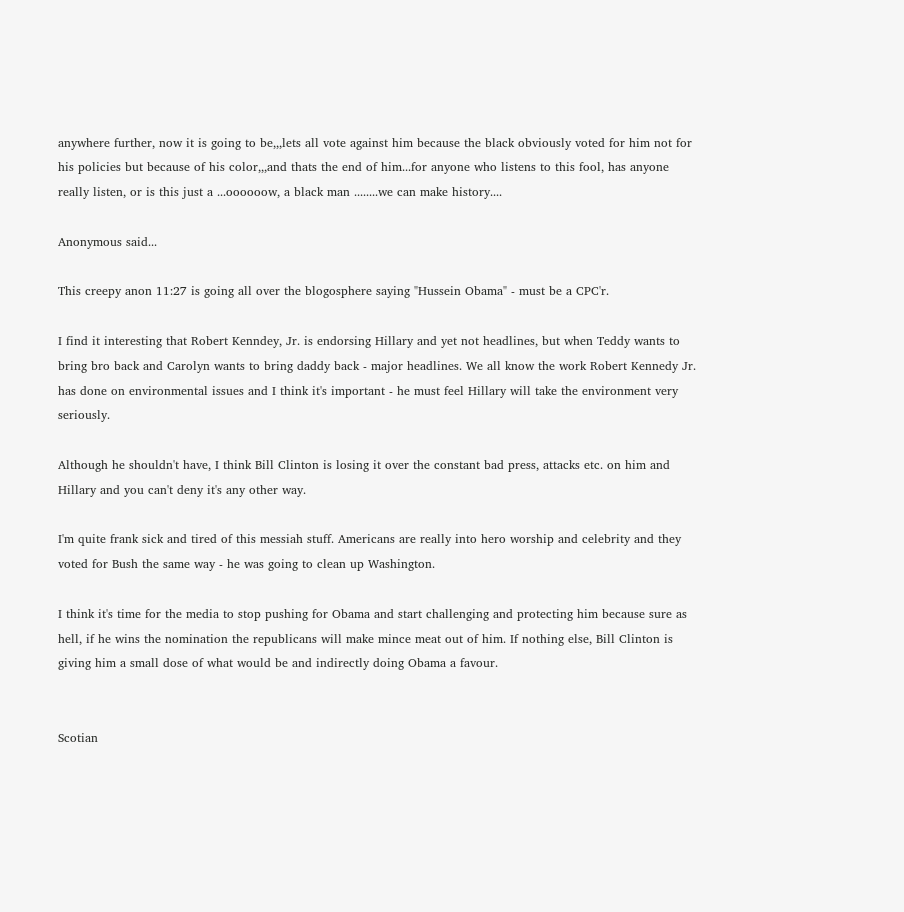anywhere further, now it is going to be,,,lets all vote against him because the black obviously voted for him not for his policies but because of his color,,,and thats the end of him...for anyone who listens to this fool, has anyone really listen, or is this just a ...oooooow, a black man ........we can make history....

Anonymous said...

This creepy anon 11:27 is going all over the blogosphere saying "Hussein Obama" - must be a CPC'r.

I find it interesting that Robert Kenndey, Jr. is endorsing Hillary and yet not headlines, but when Teddy wants to bring bro back and Carolyn wants to bring daddy back - major headlines. We all know the work Robert Kennedy Jr. has done on environmental issues and I think it's important - he must feel Hillary will take the environment very seriously.

Although he shouldn't have, I think Bill Clinton is losing it over the constant bad press, attacks etc. on him and Hillary and you can't deny it's any other way.

I'm quite frank sick and tired of this messiah stuff. Americans are really into hero worship and celebrity and they voted for Bush the same way - he was going to clean up Washington.

I think it's time for the media to stop pushing for Obama and start challenging and protecting him because sure as hell, if he wins the nomination the republicans will make mince meat out of him. If nothing else, Bill Clinton is giving him a small dose of what would be and indirectly doing Obama a favour.


Scotian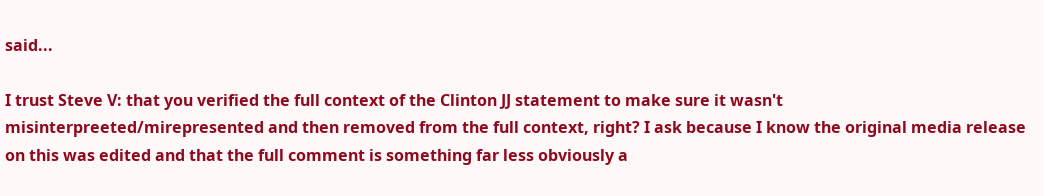said...

I trust Steve V: that you verified the full context of the Clinton JJ statement to make sure it wasn't misinterpreeted/mirepresented and then removed from the full context, right? I ask because I know the original media release on this was edited and that the full comment is something far less obviously a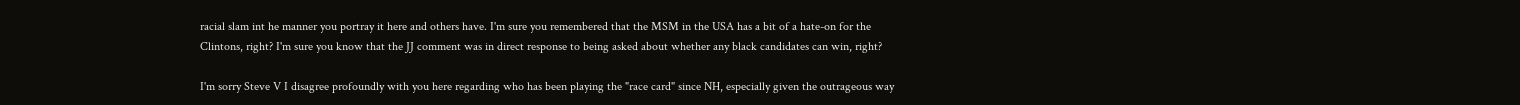racial slam int he manner you portray it here and others have. I'm sure you remembered that the MSM in the USA has a bit of a hate-on for the Clintons, right? I'm sure you know that the JJ comment was in direct response to being asked about whether any black candidates can win, right?

I'm sorry Steve V I disagree profoundly with you here regarding who has been playing the "race card" since NH, especially given the outrageous way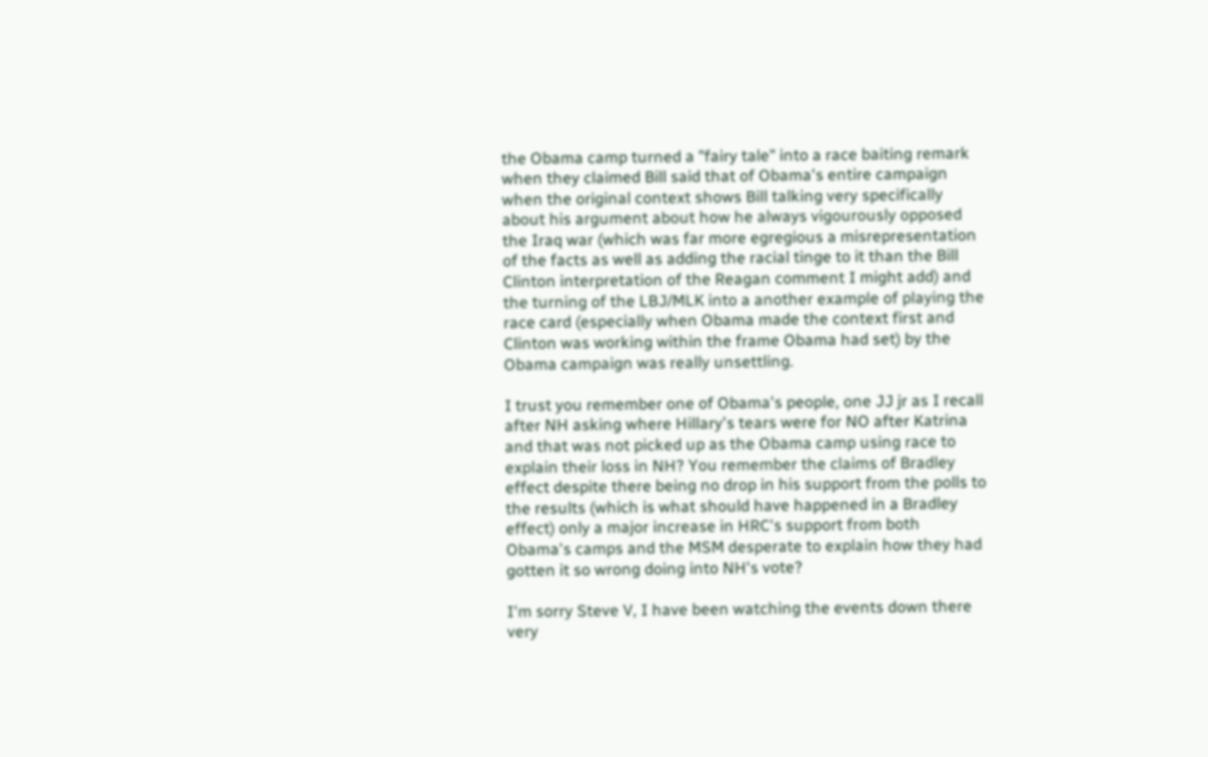the Obama camp turned a "fairy tale" into a race baiting remark when they claimed Bill said that of Obama's entire campaign when the original context shows Bill talking very specifically about his argument about how he always vigourously opposed the Iraq war (which was far more egregious a misrepresentation of the facts as well as adding the racial tinge to it than the Bill Clinton interpretation of the Reagan comment I might add) and the turning of the LBJ/MLK into a another example of playing the race card (especially when Obama made the context first and Clinton was working within the frame Obama had set) by the Obama campaign was really unsettling.

I trust you remember one of Obama's people, one JJ jr as I recall after NH asking where Hillary's tears were for NO after Katrina and that was not picked up as the Obama camp using race to explain their loss in NH? You remember the claims of Bradley effect despite there being no drop in his support from the polls to the results (which is what should have happened in a Bradley effect) only a major increase in HRC's support from both Obama's camps and the MSM desperate to explain how they had gotten it so wrong doing into NH's vote?

I'm sorry Steve V, I have been watching the events down there very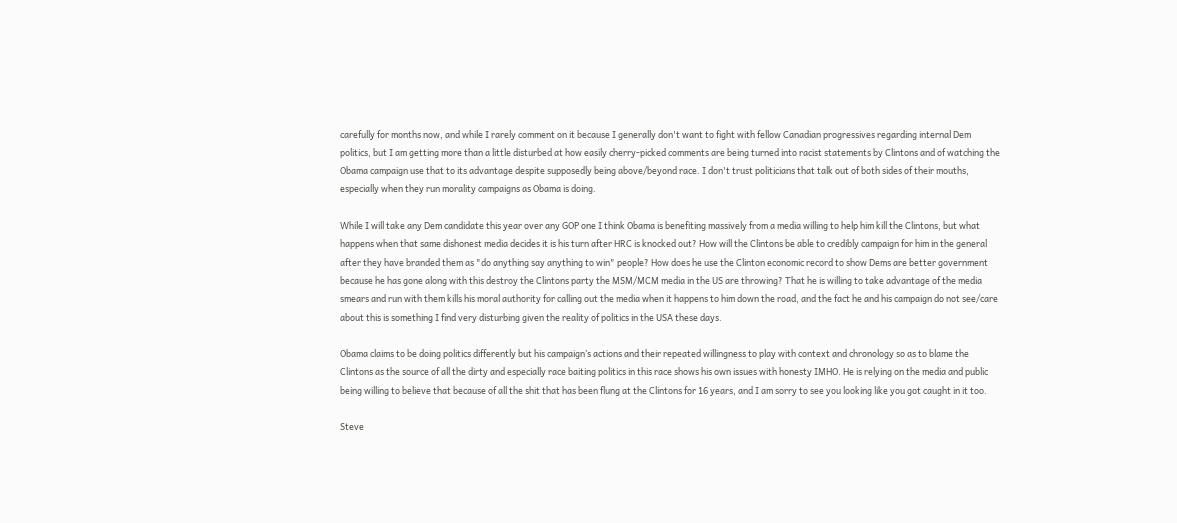carefully for months now, and while I rarely comment on it because I generally don't want to fight with fellow Canadian progressives regarding internal Dem politics, but I am getting more than a little disturbed at how easily cherry-picked comments are being turned into racist statements by Clintons and of watching the Obama campaign use that to its advantage despite supposedly being above/beyond race. I don't trust politicians that talk out of both sides of their mouths, especially when they run morality campaigns as Obama is doing.

While I will take any Dem candidate this year over any GOP one I think Obama is benefiting massively from a media willing to help him kill the Clintons, but what happens when that same dishonest media decides it is his turn after HRC is knocked out? How will the Clintons be able to credibly campaign for him in the general after they have branded them as "do anything say anything to win" people? How does he use the Clinton economic record to show Dems are better government because he has gone along with this destroy the Clintons party the MSM/MCM media in the US are throwing? That he is willing to take advantage of the media smears and run with them kills his moral authority for calling out the media when it happens to him down the road, and the fact he and his campaign do not see/care about this is something I find very disturbing given the reality of politics in the USA these days.

Obama claims to be doing politics differently but his campaign’s actions and their repeated willingness to play with context and chronology so as to blame the Clintons as the source of all the dirty and especially race baiting politics in this race shows his own issues with honesty IMHO. He is relying on the media and public being willing to believe that because of all the shit that has been flung at the Clintons for 16 years, and I am sorry to see you looking like you got caught in it too.

Steve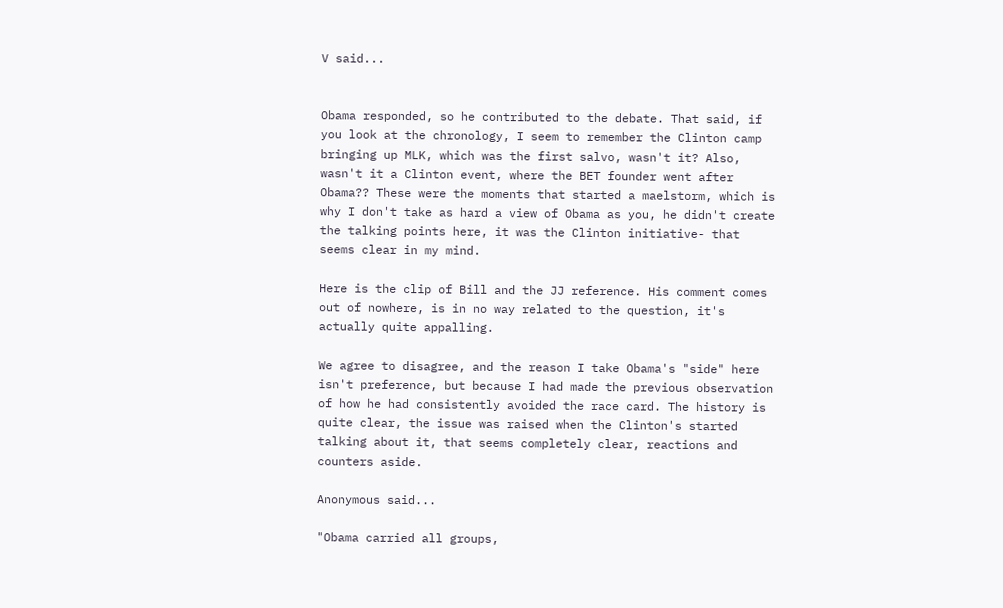V said...


Obama responded, so he contributed to the debate. That said, if you look at the chronology, I seem to remember the Clinton camp bringing up MLK, which was the first salvo, wasn't it? Also, wasn't it a Clinton event, where the BET founder went after Obama?? These were the moments that started a maelstorm, which is why I don't take as hard a view of Obama as you, he didn't create the talking points here, it was the Clinton initiative- that seems clear in my mind.

Here is the clip of Bill and the JJ reference. His comment comes out of nowhere, is in no way related to the question, it's actually quite appalling.

We agree to disagree, and the reason I take Obama's "side" here isn't preference, but because I had made the previous observation of how he had consistently avoided the race card. The history is quite clear, the issue was raised when the Clinton's started talking about it, that seems completely clear, reactions and counters aside.

Anonymous said...

"Obama carried all groups,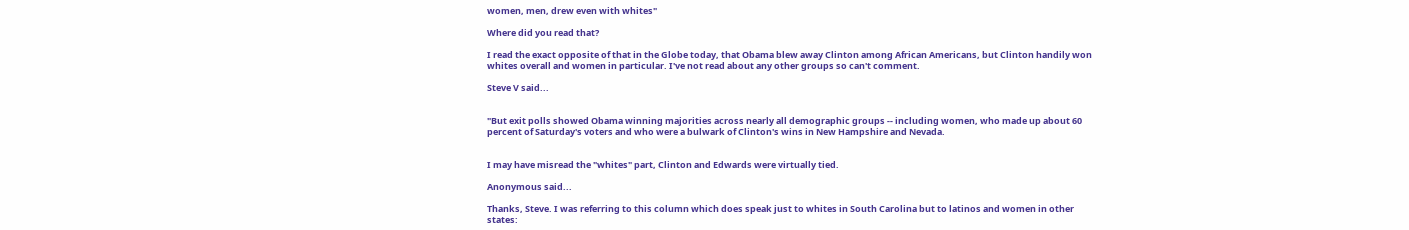women, men, drew even with whites"

Where did you read that?

I read the exact opposite of that in the Globe today, that Obama blew away Clinton among African Americans, but Clinton handily won whites overall and women in particular. I've not read about any other groups so can't comment.

Steve V said...


"But exit polls showed Obama winning majorities across nearly all demographic groups -- including women, who made up about 60 percent of Saturday's voters and who were a bulwark of Clinton's wins in New Hampshire and Nevada.


I may have misread the "whites" part, Clinton and Edwards were virtually tied.

Anonymous said...

Thanks, Steve. I was referring to this column which does speak just to whites in South Carolina but to latinos and women in other states: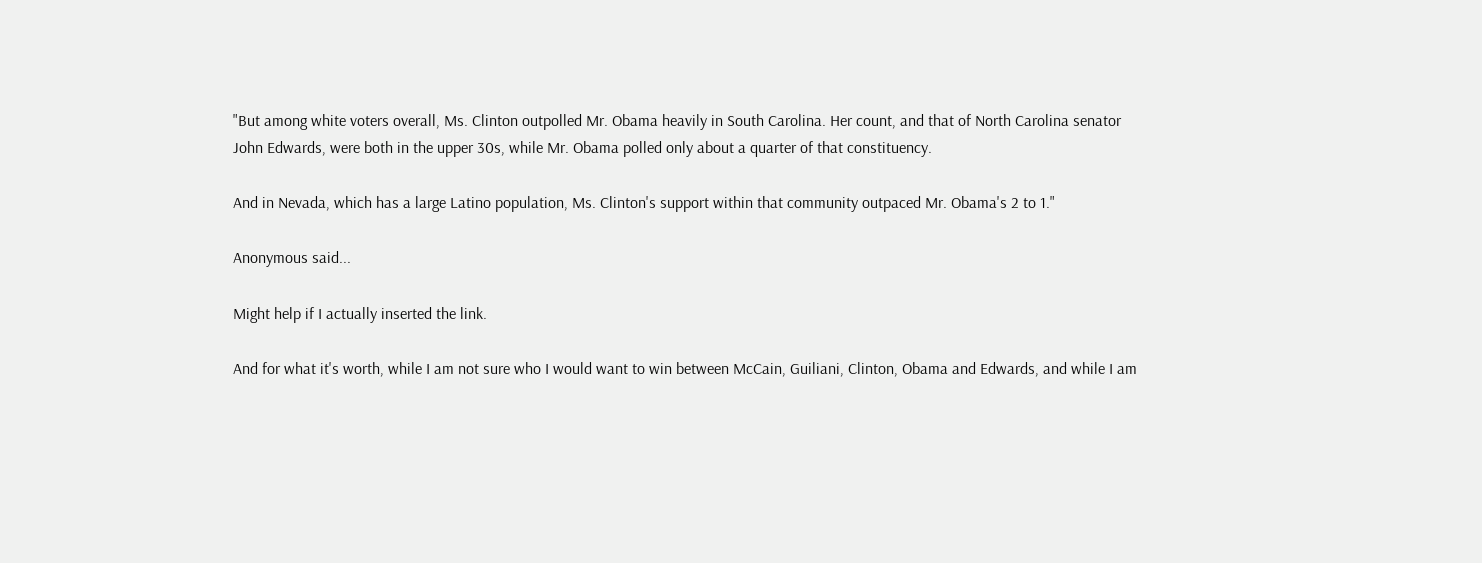"But among white voters overall, Ms. Clinton outpolled Mr. Obama heavily in South Carolina. Her count, and that of North Carolina senator John Edwards, were both in the upper 30s, while Mr. Obama polled only about a quarter of that constituency.

And in Nevada, which has a large Latino population, Ms. Clinton's support within that community outpaced Mr. Obama's 2 to 1."

Anonymous said...

Might help if I actually inserted the link.

And for what it's worth, while I am not sure who I would want to win between McCain, Guiliani, Clinton, Obama and Edwards, and while I am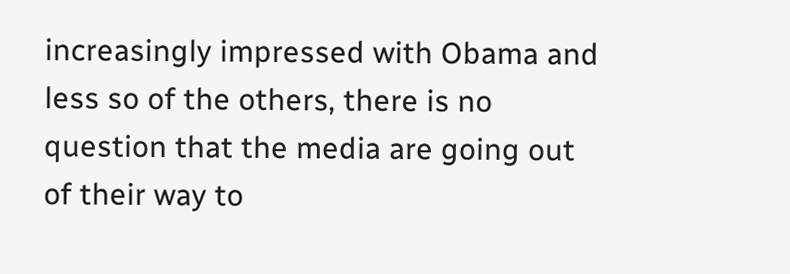increasingly impressed with Obama and less so of the others, there is no question that the media are going out of their way to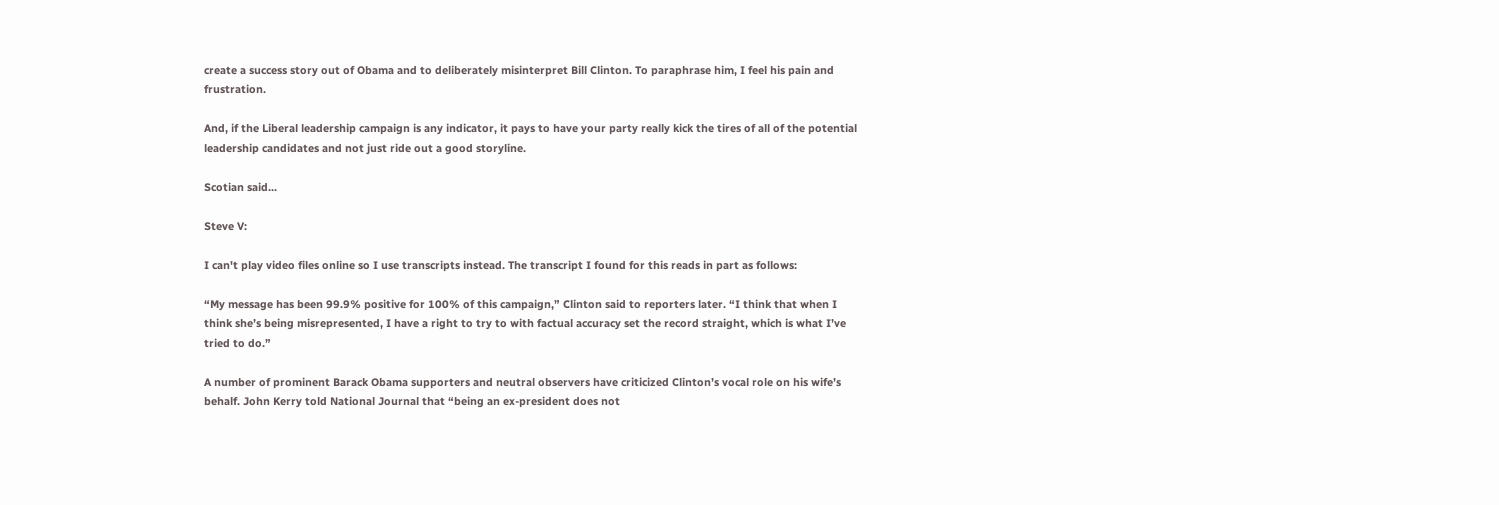create a success story out of Obama and to deliberately misinterpret Bill Clinton. To paraphrase him, I feel his pain and frustration.

And, if the Liberal leadership campaign is any indicator, it pays to have your party really kick the tires of all of the potential leadership candidates and not just ride out a good storyline.

Scotian said...

Steve V:

I can't play video files online so I use transcripts instead. The transcript I found for this reads in part as follows:

“My message has been 99.9% positive for 100% of this campaign,” Clinton said to reporters later. “I think that when I think she’s being misrepresented, I have a right to try to with factual accuracy set the record straight, which is what I’ve tried to do.”

A number of prominent Barack Obama supporters and neutral observers have criticized Clinton’s vocal role on his wife’s behalf. John Kerry told National Journal that “being an ex-president does not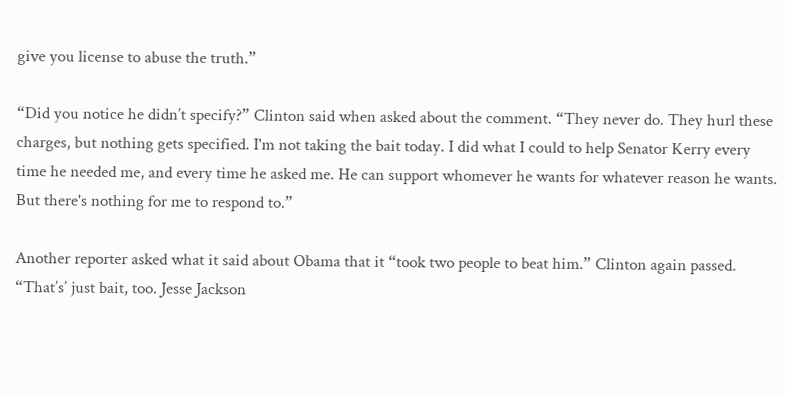give you license to abuse the truth.”

“Did you notice he didn’t specify?” Clinton said when asked about the comment. “They never do. They hurl these charges, but nothing gets specified. I'm not taking the bait today. I did what I could to help Senator Kerry every time he needed me, and every time he asked me. He can support whomever he wants for whatever reason he wants. But there's nothing for me to respond to.”

Another reporter asked what it said about Obama that it “took two people to beat him.” Clinton again passed. “That’s’ just bait, too. Jesse Jackson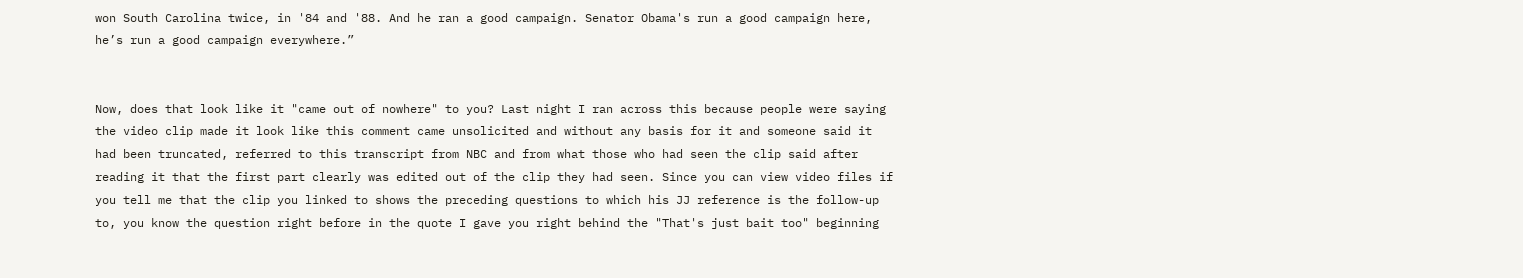won South Carolina twice, in '84 and '88. And he ran a good campaign. Senator Obama's run a good campaign here, he’s run a good campaign everywhere.”


Now, does that look like it "came out of nowhere" to you? Last night I ran across this because people were saying the video clip made it look like this comment came unsolicited and without any basis for it and someone said it had been truncated, referred to this transcript from NBC and from what those who had seen the clip said after reading it that the first part clearly was edited out of the clip they had seen. Since you can view video files if you tell me that the clip you linked to shows the preceding questions to which his JJ reference is the follow-up to, you know the question right before in the quote I gave you right behind the "That's just bait too" beginning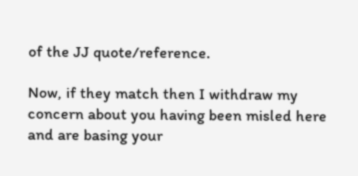of the JJ quote/reference.

Now, if they match then I withdraw my concern about you having been misled here and are basing your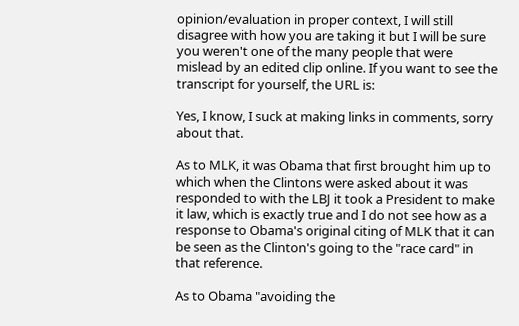opinion/evaluation in proper context, I will still disagree with how you are taking it but I will be sure you weren't one of the many people that were mislead by an edited clip online. If you want to see the transcript for yourself, the URL is:

Yes, I know, I suck at making links in comments, sorry about that.

As to MLK, it was Obama that first brought him up to which when the Clintons were asked about it was responded to with the LBJ it took a President to make it law, which is exactly true and I do not see how as a response to Obama's original citing of MLK that it can be seen as the Clinton's going to the "race card" in that reference.

As to Obama "avoiding the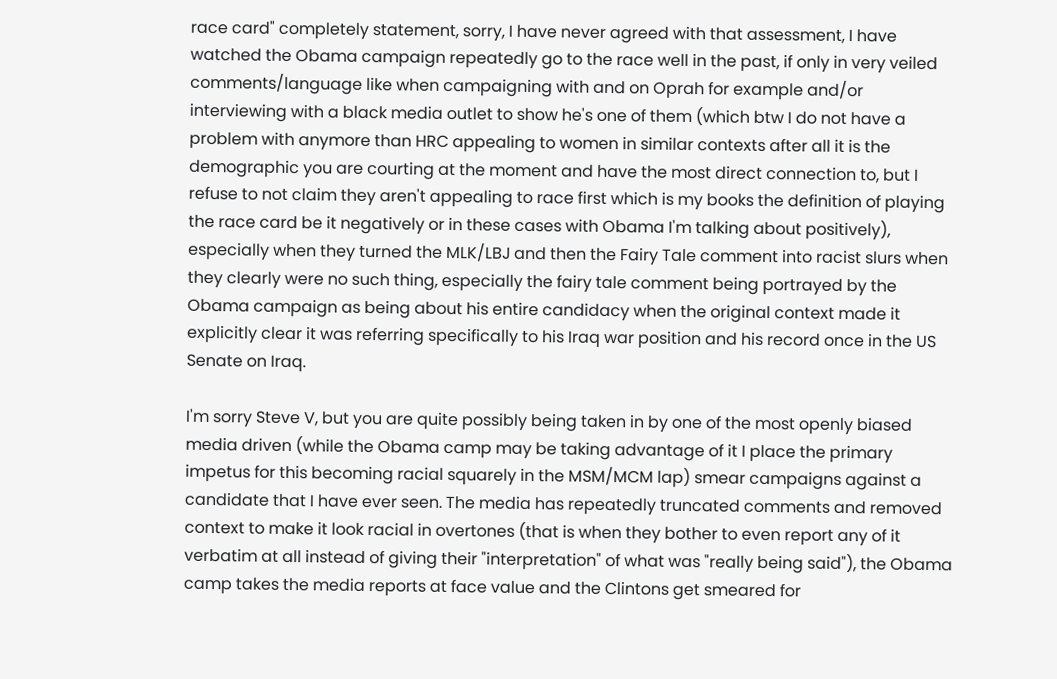race card" completely statement, sorry, I have never agreed with that assessment, I have watched the Obama campaign repeatedly go to the race well in the past, if only in very veiled comments/language like when campaigning with and on Oprah for example and/or interviewing with a black media outlet to show he's one of them (which btw I do not have a problem with anymore than HRC appealing to women in similar contexts after all it is the demographic you are courting at the moment and have the most direct connection to, but I refuse to not claim they aren't appealing to race first which is my books the definition of playing the race card be it negatively or in these cases with Obama I'm talking about positively), especially when they turned the MLK/LBJ and then the Fairy Tale comment into racist slurs when they clearly were no such thing, especially the fairy tale comment being portrayed by the Obama campaign as being about his entire candidacy when the original context made it explicitly clear it was referring specifically to his Iraq war position and his record once in the US Senate on Iraq.

I'm sorry Steve V, but you are quite possibly being taken in by one of the most openly biased media driven (while the Obama camp may be taking advantage of it I place the primary impetus for this becoming racial squarely in the MSM/MCM lap) smear campaigns against a candidate that I have ever seen. The media has repeatedly truncated comments and removed context to make it look racial in overtones (that is when they bother to even report any of it verbatim at all instead of giving their "interpretation" of what was "really being said"), the Obama camp takes the media reports at face value and the Clintons get smeared for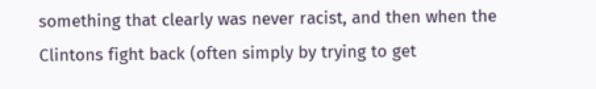something that clearly was never racist, and then when the Clintons fight back (often simply by trying to get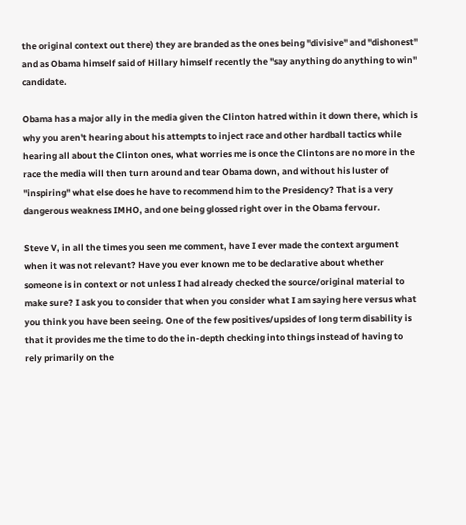the original context out there) they are branded as the ones being "divisive" and "dishonest" and as Obama himself said of Hillary himself recently the "say anything do anything to win" candidate.

Obama has a major ally in the media given the Clinton hatred within it down there, which is why you aren't hearing about his attempts to inject race and other hardball tactics while hearing all about the Clinton ones, what worries me is once the Clintons are no more in the race the media will then turn around and tear Obama down, and without his luster of "inspiring" what else does he have to recommend him to the Presidency? That is a very dangerous weakness IMHO, and one being glossed right over in the Obama fervour.

Steve V, in all the times you seen me comment, have I ever made the context argument when it was not relevant? Have you ever known me to be declarative about whether someone is in context or not unless I had already checked the source/original material to make sure? I ask you to consider that when you consider what I am saying here versus what you think you have been seeing. One of the few positives/upsides of long term disability is that it provides me the time to do the in-depth checking into things instead of having to rely primarily on the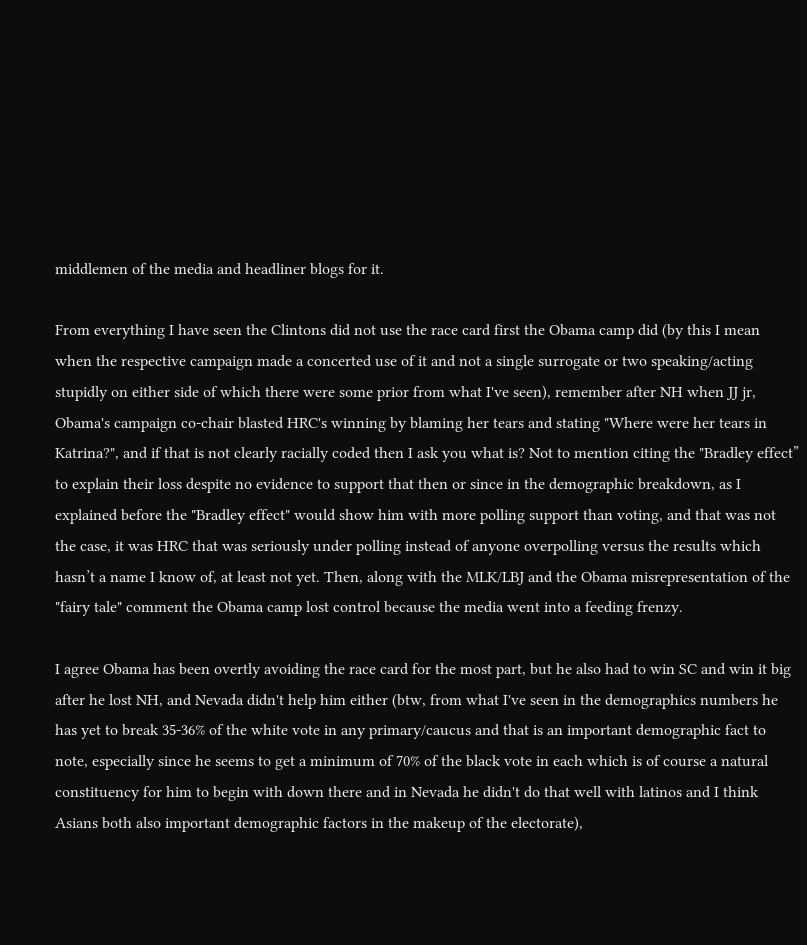middlemen of the media and headliner blogs for it.

From everything I have seen the Clintons did not use the race card first the Obama camp did (by this I mean when the respective campaign made a concerted use of it and not a single surrogate or two speaking/acting stupidly on either side of which there were some prior from what I've seen), remember after NH when JJ jr, Obama's campaign co-chair blasted HRC's winning by blaming her tears and stating "Where were her tears in Katrina?", and if that is not clearly racially coded then I ask you what is? Not to mention citing the "Bradley effect” to explain their loss despite no evidence to support that then or since in the demographic breakdown, as I explained before the "Bradley effect" would show him with more polling support than voting, and that was not the case, it was HRC that was seriously under polling instead of anyone overpolling versus the results which hasn’t a name I know of, at least not yet. Then, along with the MLK/LBJ and the Obama misrepresentation of the "fairy tale" comment the Obama camp lost control because the media went into a feeding frenzy.

I agree Obama has been overtly avoiding the race card for the most part, but he also had to win SC and win it big after he lost NH, and Nevada didn't help him either (btw, from what I've seen in the demographics numbers he has yet to break 35-36% of the white vote in any primary/caucus and that is an important demographic fact to note, especially since he seems to get a minimum of 70% of the black vote in each which is of course a natural constituency for him to begin with down there and in Nevada he didn't do that well with latinos and I think Asians both also important demographic factors in the makeup of the electorate),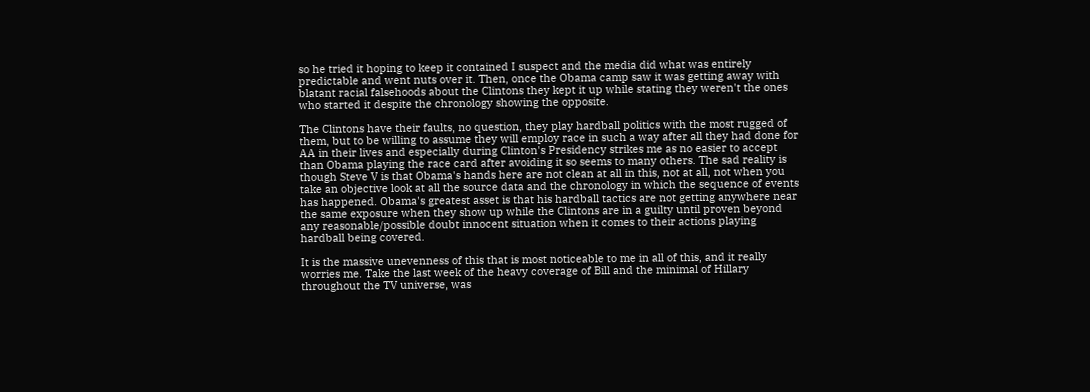so he tried it hoping to keep it contained I suspect and the media did what was entirely predictable and went nuts over it. Then, once the Obama camp saw it was getting away with blatant racial falsehoods about the Clintons they kept it up while stating they weren't the ones who started it despite the chronology showing the opposite.

The Clintons have their faults, no question, they play hardball politics with the most rugged of them, but to be willing to assume they will employ race in such a way after all they had done for AA in their lives and especially during Clinton's Presidency strikes me as no easier to accept than Obama playing the race card after avoiding it so seems to many others. The sad reality is though Steve V is that Obama's hands here are not clean at all in this, not at all, not when you take an objective look at all the source data and the chronology in which the sequence of events has happened. Obama's greatest asset is that his hardball tactics are not getting anywhere near the same exposure when they show up while the Clintons are in a guilty until proven beyond any reasonable/possible doubt innocent situation when it comes to their actions playing hardball being covered.

It is the massive unevenness of this that is most noticeable to me in all of this, and it really worries me. Take the last week of the heavy coverage of Bill and the minimal of Hillary throughout the TV universe, was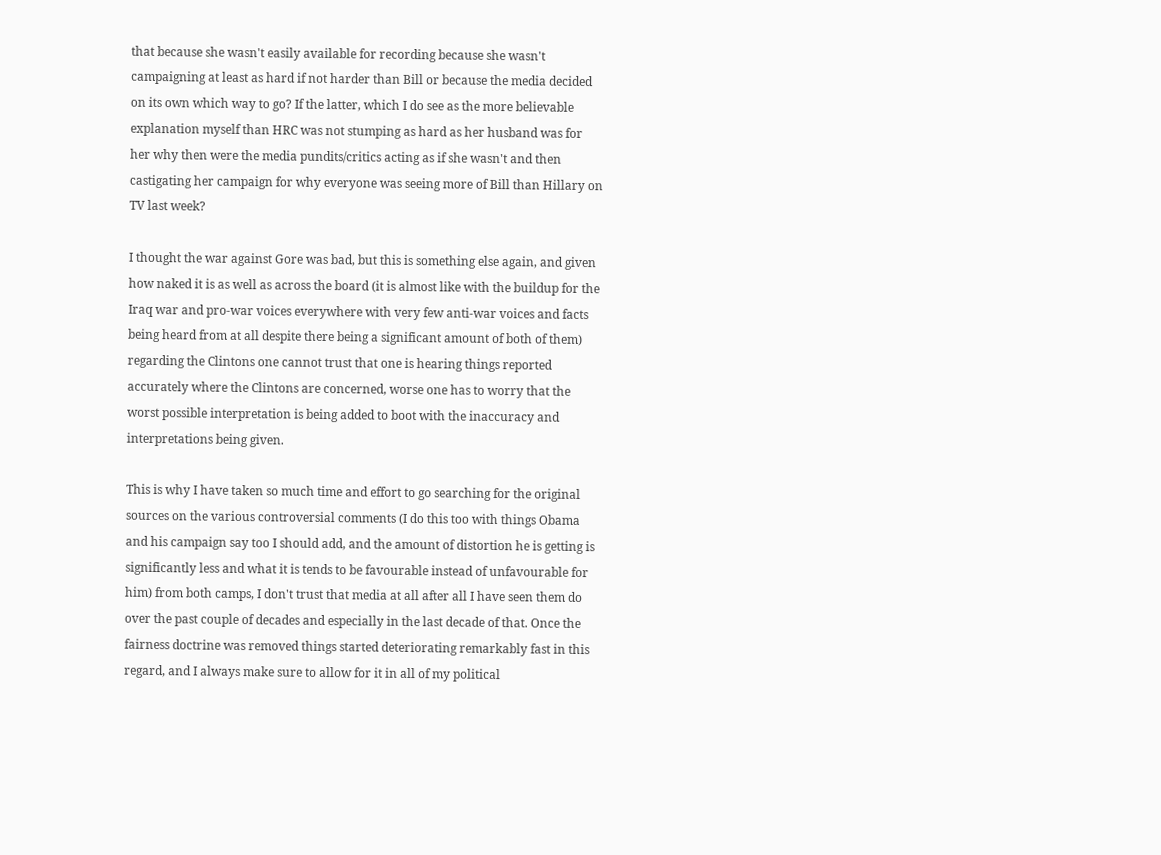that because she wasn't easily available for recording because she wasn't campaigning at least as hard if not harder than Bill or because the media decided on its own which way to go? If the latter, which I do see as the more believable explanation myself than HRC was not stumping as hard as her husband was for her why then were the media pundits/critics acting as if she wasn't and then castigating her campaign for why everyone was seeing more of Bill than Hillary on TV last week?

I thought the war against Gore was bad, but this is something else again, and given how naked it is as well as across the board (it is almost like with the buildup for the Iraq war and pro-war voices everywhere with very few anti-war voices and facts being heard from at all despite there being a significant amount of both of them) regarding the Clintons one cannot trust that one is hearing things reported accurately where the Clintons are concerned, worse one has to worry that the worst possible interpretation is being added to boot with the inaccuracy and interpretations being given.

This is why I have taken so much time and effort to go searching for the original sources on the various controversial comments (I do this too with things Obama and his campaign say too I should add, and the amount of distortion he is getting is significantly less and what it is tends to be favourable instead of unfavourable for him) from both camps, I don't trust that media at all after all I have seen them do over the past couple of decades and especially in the last decade of that. Once the fairness doctrine was removed things started deteriorating remarkably fast in this regard, and I always make sure to allow for it in all of my political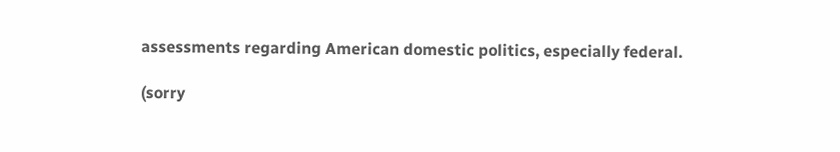assessments regarding American domestic politics, especially federal.

(sorry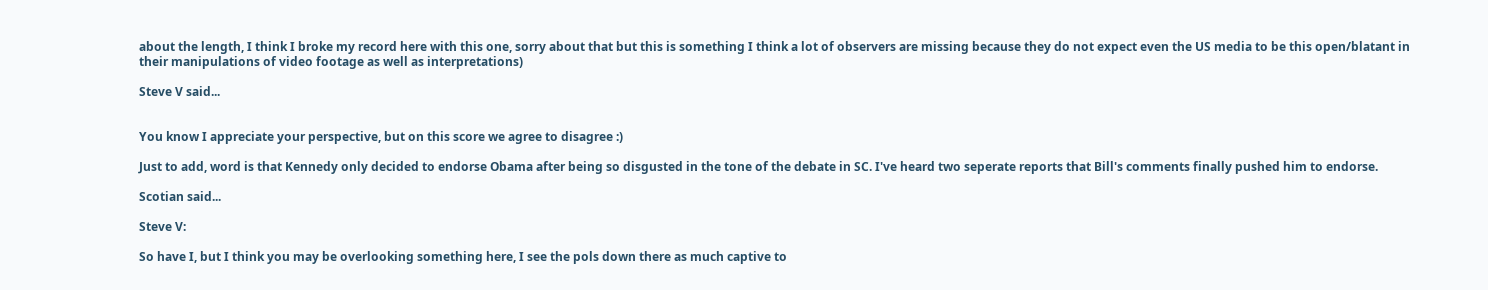about the length, I think I broke my record here with this one, sorry about that but this is something I think a lot of observers are missing because they do not expect even the US media to be this open/blatant in their manipulations of video footage as well as interpretations)

Steve V said...


You know I appreciate your perspective, but on this score we agree to disagree :)

Just to add, word is that Kennedy only decided to endorse Obama after being so disgusted in the tone of the debate in SC. I've heard two seperate reports that Bill's comments finally pushed him to endorse.

Scotian said...

Steve V:

So have I, but I think you may be overlooking something here, I see the pols down there as much captive to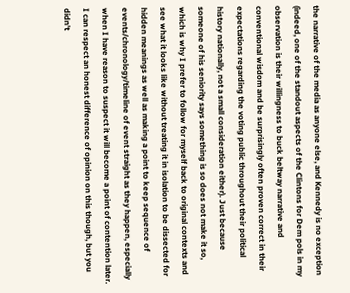the narrative of the media as anyone else, and Kennedy is no exception (indeed, one of the standout aspects of the Clintons for Dem pols in my observation is their willingness to buck beltway narrative and conventional wisdom and be surprisingly often proven correct in their expectations regarding the voting public throughout their political history nationally, not a small consideration either). Just because someone of his seniority says something is so does not make it so, which is why I prefer to follow for myself back to original contexts and see what it looks like without treating it in isolation to be dissected for hidden meanings as well as making a point to keep sequence of events/chronology/timeline of event straight as they happen, especially when I have reason to suspect it will become a point of contention later. I can respect an honest difference of opinion on this though, but you didn't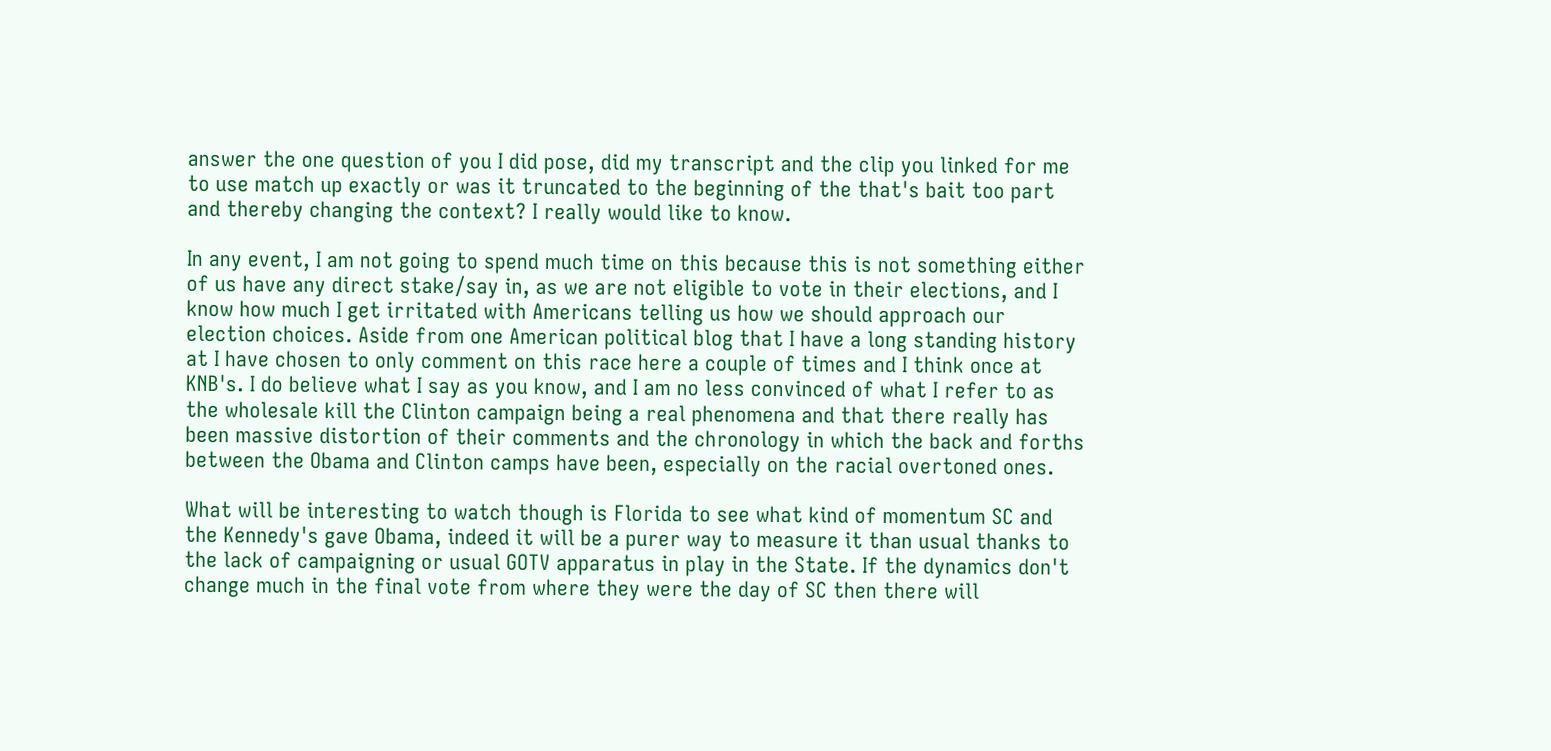answer the one question of you I did pose, did my transcript and the clip you linked for me to use match up exactly or was it truncated to the beginning of the that's bait too part and thereby changing the context? I really would like to know.

In any event, I am not going to spend much time on this because this is not something either of us have any direct stake/say in, as we are not eligible to vote in their elections, and I know how much I get irritated with Americans telling us how we should approach our election choices. Aside from one American political blog that I have a long standing history at I have chosen to only comment on this race here a couple of times and I think once at KNB's. I do believe what I say as you know, and I am no less convinced of what I refer to as the wholesale kill the Clinton campaign being a real phenomena and that there really has been massive distortion of their comments and the chronology in which the back and forths between the Obama and Clinton camps have been, especially on the racial overtoned ones.

What will be interesting to watch though is Florida to see what kind of momentum SC and the Kennedy's gave Obama, indeed it will be a purer way to measure it than usual thanks to the lack of campaigning or usual GOTV apparatus in play in the State. If the dynamics don't change much in the final vote from where they were the day of SC then there will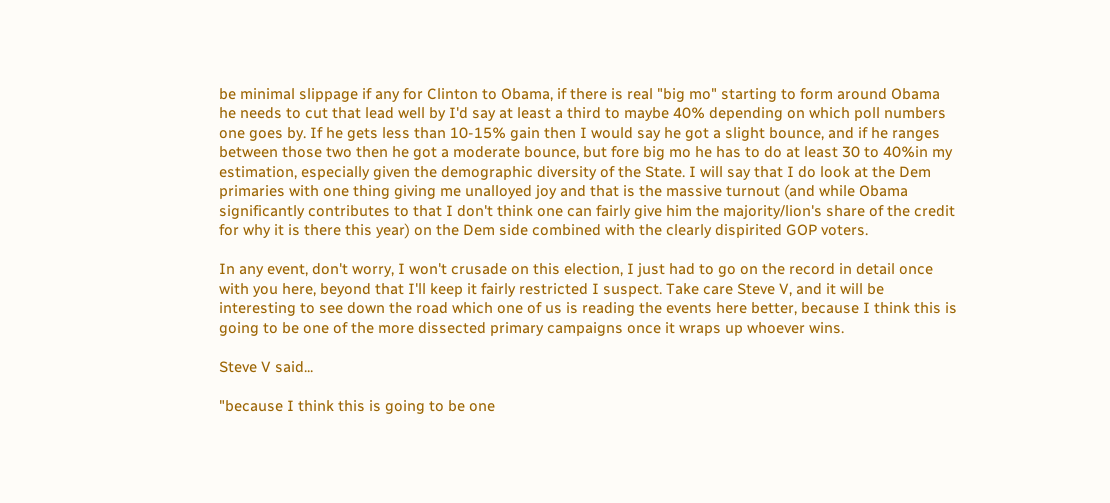be minimal slippage if any for Clinton to Obama, if there is real "big mo" starting to form around Obama he needs to cut that lead well by I'd say at least a third to maybe 40% depending on which poll numbers one goes by. If he gets less than 10-15% gain then I would say he got a slight bounce, and if he ranges between those two then he got a moderate bounce, but fore big mo he has to do at least 30 to 40%in my estimation, especially given the demographic diversity of the State. I will say that I do look at the Dem primaries with one thing giving me unalloyed joy and that is the massive turnout (and while Obama significantly contributes to that I don't think one can fairly give him the majority/lion's share of the credit for why it is there this year) on the Dem side combined with the clearly dispirited GOP voters.

In any event, don't worry, I won't crusade on this election, I just had to go on the record in detail once with you here, beyond that I'll keep it fairly restricted I suspect. Take care Steve V, and it will be interesting to see down the road which one of us is reading the events here better, because I think this is going to be one of the more dissected primary campaigns once it wraps up whoever wins.

Steve V said...

"because I think this is going to be one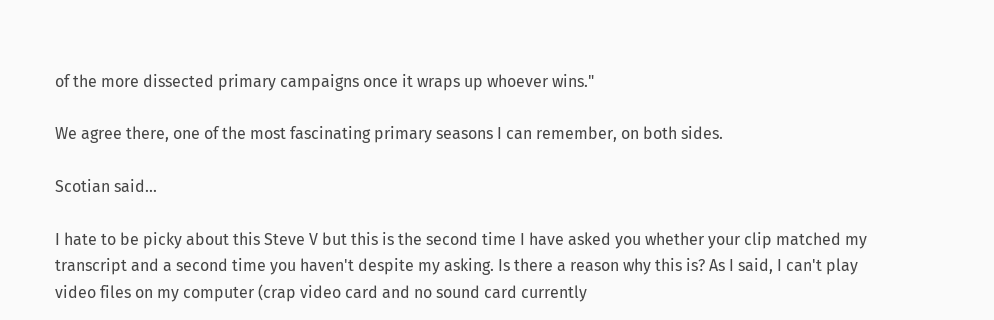of the more dissected primary campaigns once it wraps up whoever wins."

We agree there, one of the most fascinating primary seasons I can remember, on both sides.

Scotian said...

I hate to be picky about this Steve V but this is the second time I have asked you whether your clip matched my transcript and a second time you haven't despite my asking. Is there a reason why this is? As I said, I can't play video files on my computer (crap video card and no sound card currently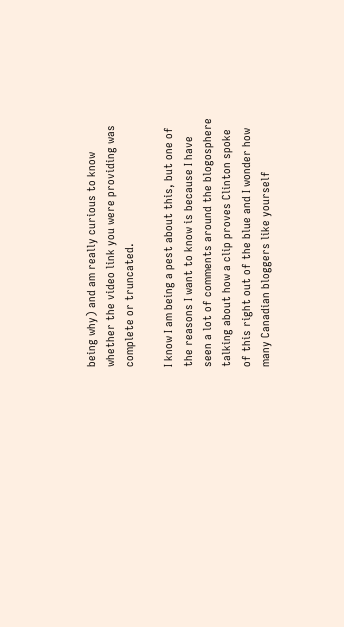being why) and am really curious to know whether the video link you were providing was complete or truncated.

I know I am being a pest about this, but one of the reasons I want to know is because I have seen a lot of comments around the blogosphere talking about how a clip proves Clinton spoke of this right out of the blue and I wonder how many Canadian bloggers like yourself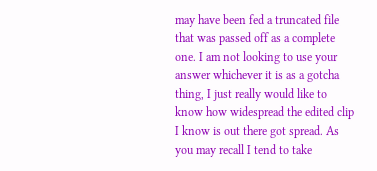may have been fed a truncated file that was passed off as a complete one. I am not looking to use your answer whichever it is as a gotcha thing, I just really would like to know how widespread the edited clip I know is out there got spread. As you may recall I tend to take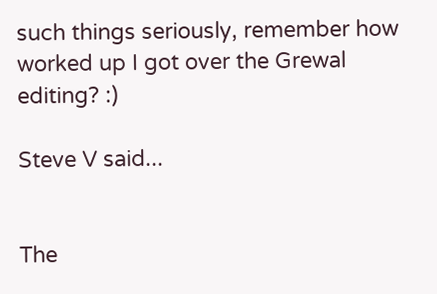such things seriously, remember how worked up I got over the Grewal editing? :)

Steve V said...


The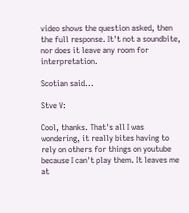video shows the question asked, then the full response. It't not a soundbite, nor does it leave any room for interpretation.

Scotian said...

Stve V:

Cool, thanks. That's all I was wondering, it really bites having to rely on others for things on youtube because I can't play them. It leaves me at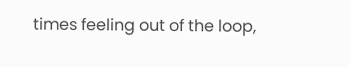times feeling out of the loop,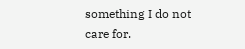something I do not care for.